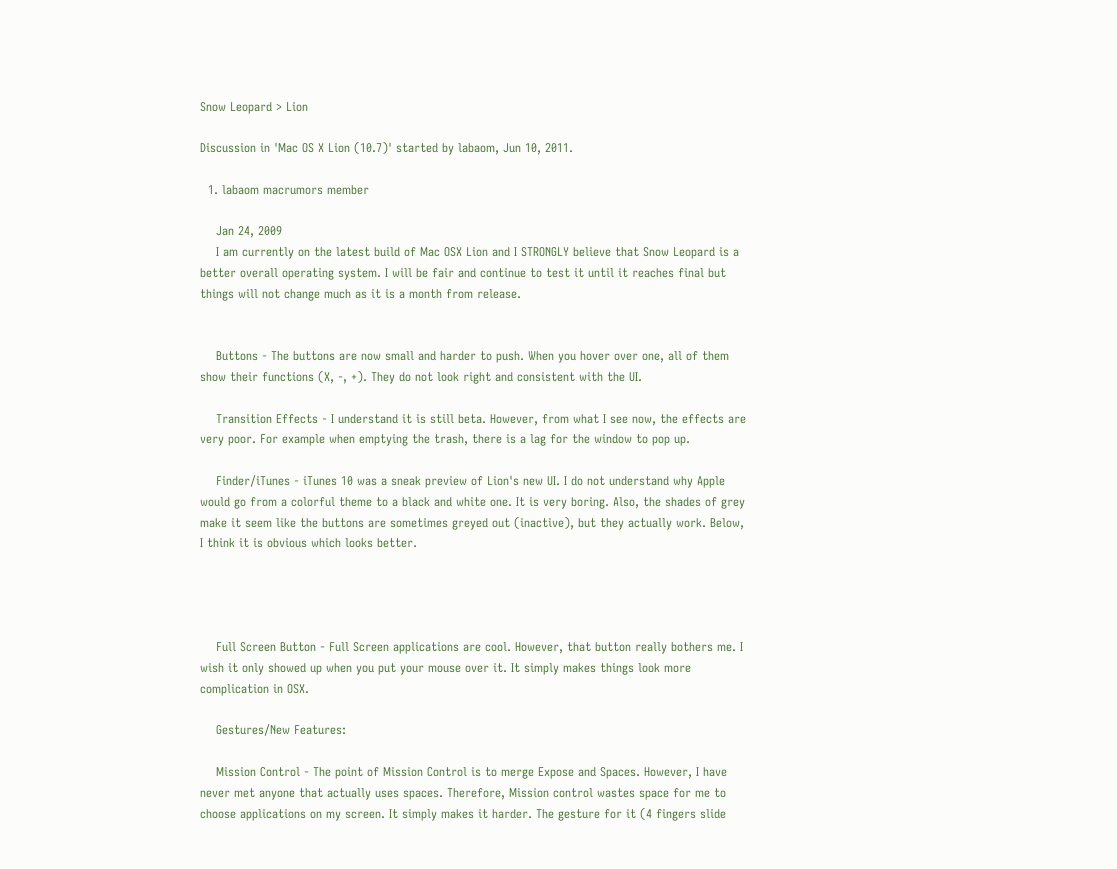Snow Leopard > Lion

Discussion in 'Mac OS X Lion (10.7)' started by labaom, Jun 10, 2011.

  1. labaom macrumors member

    Jan 24, 2009
    I am currently on the latest build of Mac OSX Lion and I STRONGLY believe that Snow Leopard is a better overall operating system. I will be fair and continue to test it until it reaches final but things will not change much as it is a month from release.


    Buttons - The buttons are now small and harder to push. When you hover over one, all of them show their functions (X, -, +). They do not look right and consistent with the UI.

    Transition Effects - I understand it is still beta. However, from what I see now, the effects are very poor. For example when emptying the trash, there is a lag for the window to pop up.

    Finder/iTunes - iTunes 10 was a sneak preview of Lion's new UI. I do not understand why Apple would go from a colorful theme to a black and white one. It is very boring. Also, the shades of grey make it seem like the buttons are sometimes greyed out (inactive), but they actually work. Below, I think it is obvious which looks better.




    Full Screen Button - Full Screen applications are cool. However, that button really bothers me. I wish it only showed up when you put your mouse over it. It simply makes things look more complication in OSX.

    Gestures/New Features:

    Mission Control - The point of Mission Control is to merge Expose and Spaces. However, I have never met anyone that actually uses spaces. Therefore, Mission control wastes space for me to choose applications on my screen. It simply makes it harder. The gesture for it (4 fingers slide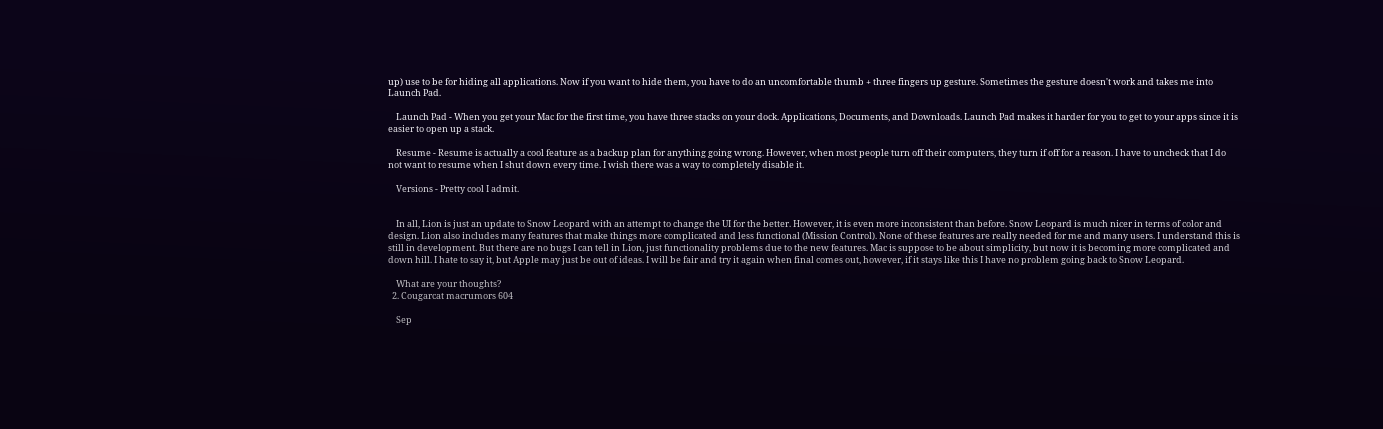up) use to be for hiding all applications. Now if you want to hide them, you have to do an uncomfortable thumb + three fingers up gesture. Sometimes the gesture doesn't work and takes me into Launch Pad.

    Launch Pad - When you get your Mac for the first time, you have three stacks on your dock. Applications, Documents, and Downloads. Launch Pad makes it harder for you to get to your apps since it is easier to open up a stack.

    Resume - Resume is actually a cool feature as a backup plan for anything going wrong. However, when most people turn off their computers, they turn if off for a reason. I have to uncheck that I do not want to resume when I shut down every time. I wish there was a way to completely disable it.

    Versions - Pretty cool I admit.


    In all, Lion is just an update to Snow Leopard with an attempt to change the UI for the better. However, it is even more inconsistent than before. Snow Leopard is much nicer in terms of color and design. Lion also includes many features that make things more complicated and less functional (Mission Control). None of these features are really needed for me and many users. I understand this is still in development. But there are no bugs I can tell in Lion, just functionality problems due to the new features. Mac is suppose to be about simplicity, but now it is becoming more complicated and down hill. I hate to say it, but Apple may just be out of ideas. I will be fair and try it again when final comes out, however, if it stays like this I have no problem going back to Snow Leopard.

    What are your thoughts?
  2. Cougarcat macrumors 604

    Sep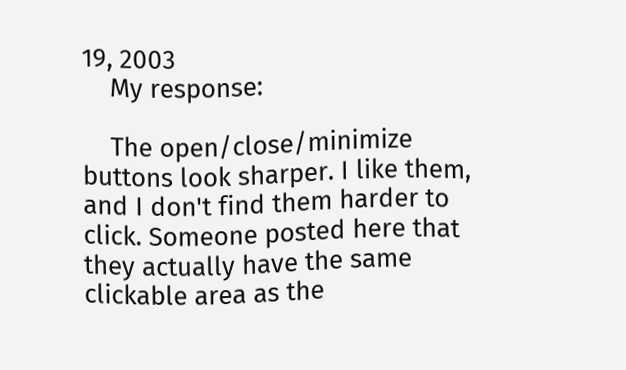19, 2003
    My response:

    The open/close/minimize buttons look sharper. I like them, and I don't find them harder to click. Someone posted here that they actually have the same clickable area as the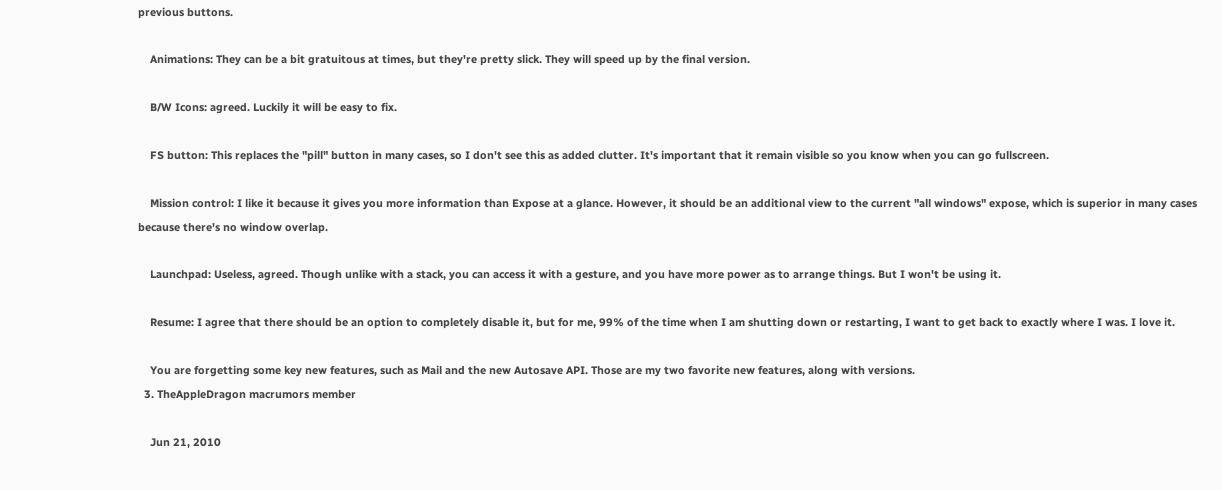previous buttons.

    Animations: They can be a bit gratuitous at times, but they're pretty slick. They will speed up by the final version.

    B/W Icons: agreed. Luckily it will be easy to fix.

    FS button: This replaces the "pill" button in many cases, so I don't see this as added clutter. It's important that it remain visible so you know when you can go fullscreen.

    Mission control: I like it because it gives you more information than Expose at a glance. However, it should be an additional view to the current "all windows" expose, which is superior in many cases because there's no window overlap.

    Launchpad: Useless, agreed. Though unlike with a stack, you can access it with a gesture, and you have more power as to arrange things. But I won't be using it.

    Resume: I agree that there should be an option to completely disable it, but for me, 99% of the time when I am shutting down or restarting, I want to get back to exactly where I was. I love it.

    You are forgetting some key new features, such as Mail and the new Autosave API. Those are my two favorite new features, along with versions.
  3. TheAppleDragon macrumors member

    Jun 21, 2010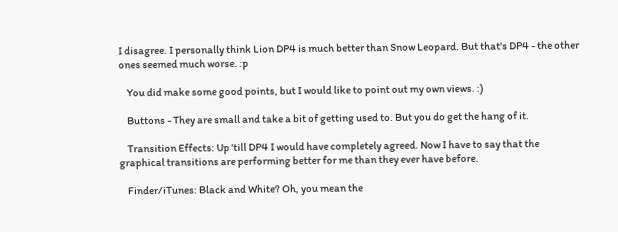I disagree. I personally think Lion DP4 is much better than Snow Leopard. But that's DP4 - the other ones seemed much worse. :p

    You did make some good points, but I would like to point out my own views. :)

    Buttons - They are small and take a bit of getting used to. But you do get the hang of it.

    Transition Effects: Up 'till DP4 I would have completely agreed. Now I have to say that the graphical transitions are performing better for me than they ever have before.

    Finder/iTunes: Black and White? Oh, you mean the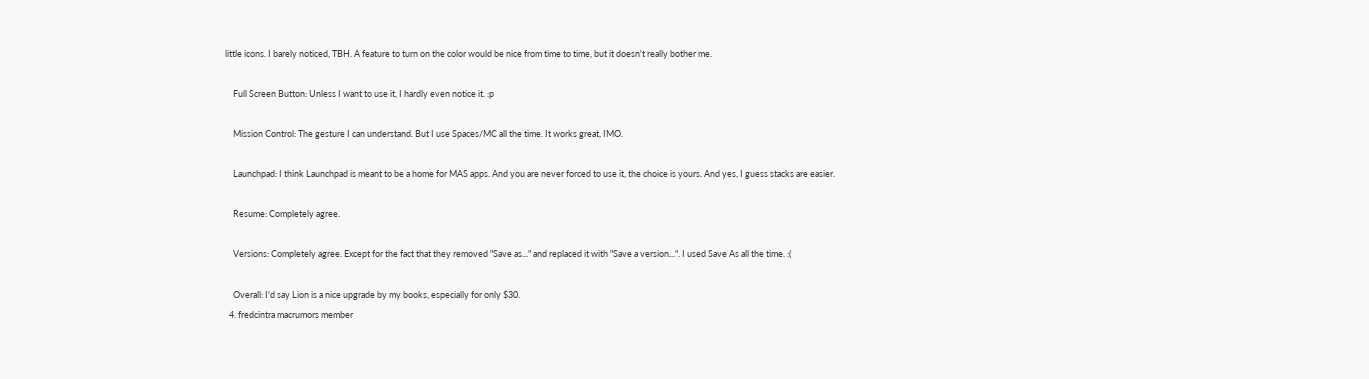little icons. I barely noticed, TBH. A feature to turn on the color would be nice from time to time, but it doesn't really bother me.

    Full Screen Button: Unless I want to use it, I hardly even notice it. :p

    Mission Control: The gesture I can understand. But I use Spaces/MC all the time. It works great, IMO.

    Launchpad: I think Launchpad is meant to be a home for MAS apps. And you are never forced to use it, the choice is yours. And yes, I guess stacks are easier.

    Resume: Completely agree.

    Versions: Completely agree. Except for the fact that they removed "Save as..." and replaced it with "Save a version...". I used Save As all the time. :(

    Overall: I'd say Lion is a nice upgrade by my books, especially for only $30.
  4. fredcintra macrumors member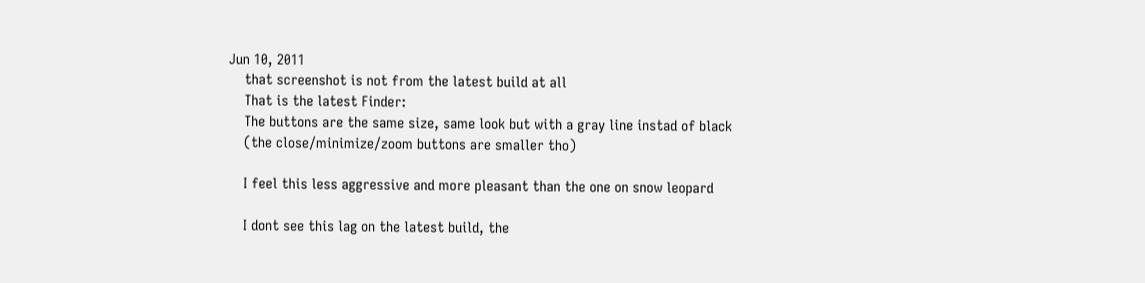Jun 10, 2011
    that screenshot is not from the latest build at all
    That is the latest Finder:
    The buttons are the same size, same look but with a gray line instad of black
    (the close/minimize/zoom buttons are smaller tho)

    I feel this less aggressive and more pleasant than the one on snow leopard

    I dont see this lag on the latest build, the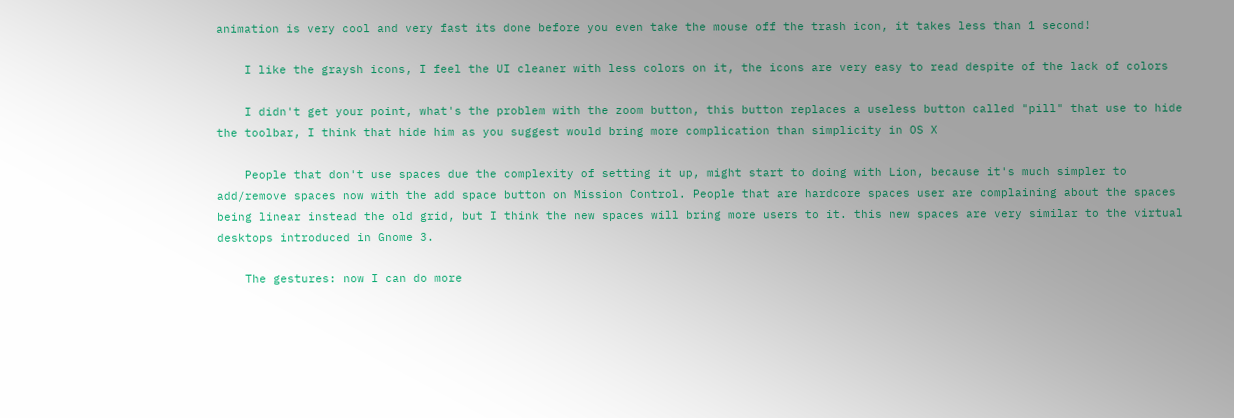animation is very cool and very fast its done before you even take the mouse off the trash icon, it takes less than 1 second!

    I like the graysh icons, I feel the UI cleaner with less colors on it, the icons are very easy to read despite of the lack of colors

    I didn't get your point, what's the problem with the zoom button, this button replaces a useless button called "pill" that use to hide the toolbar, I think that hide him as you suggest would bring more complication than simplicity in OS X

    People that don't use spaces due the complexity of setting it up, might start to doing with Lion, because it's much simpler to add/remove spaces now with the add space button on Mission Control. People that are hardcore spaces user are complaining about the spaces being linear instead the old grid, but I think the new spaces will bring more users to it. this new spaces are very similar to the virtual desktops introduced in Gnome 3.

    The gestures: now I can do more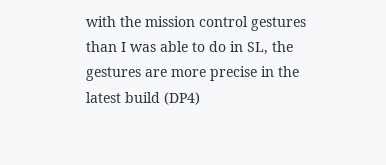with the mission control gestures than I was able to do in SL, the gestures are more precise in the latest build (DP4)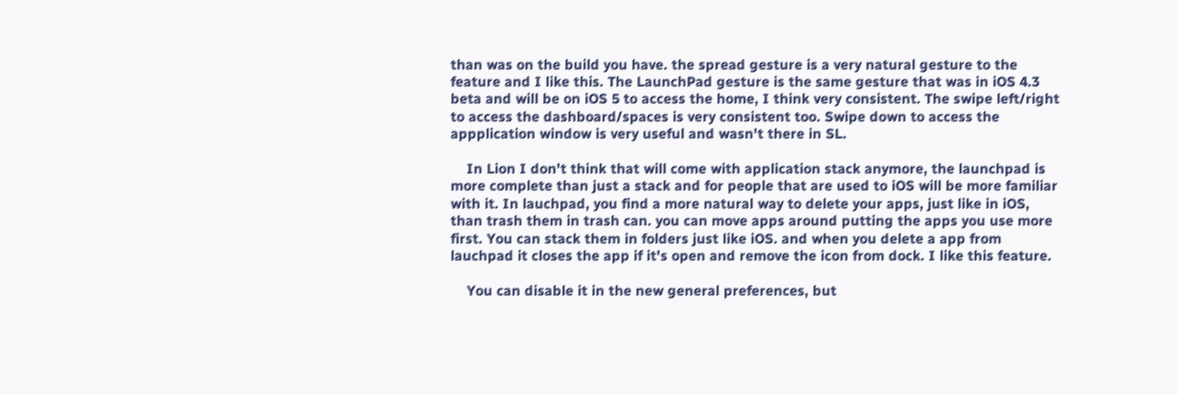than was on the build you have. the spread gesture is a very natural gesture to the feature and I like this. The LaunchPad gesture is the same gesture that was in iOS 4.3 beta and will be on iOS 5 to access the home, I think very consistent. The swipe left/right to access the dashboard/spaces is very consistent too. Swipe down to access the appplication window is very useful and wasn't there in SL.

    In Lion I don't think that will come with application stack anymore, the launchpad is more complete than just a stack and for people that are used to iOS will be more familiar with it. In lauchpad, you find a more natural way to delete your apps, just like in iOS, than trash them in trash can. you can move apps around putting the apps you use more first. You can stack them in folders just like iOS. and when you delete a app from lauchpad it closes the app if it's open and remove the icon from dock. I like this feature.

    You can disable it in the new general preferences, but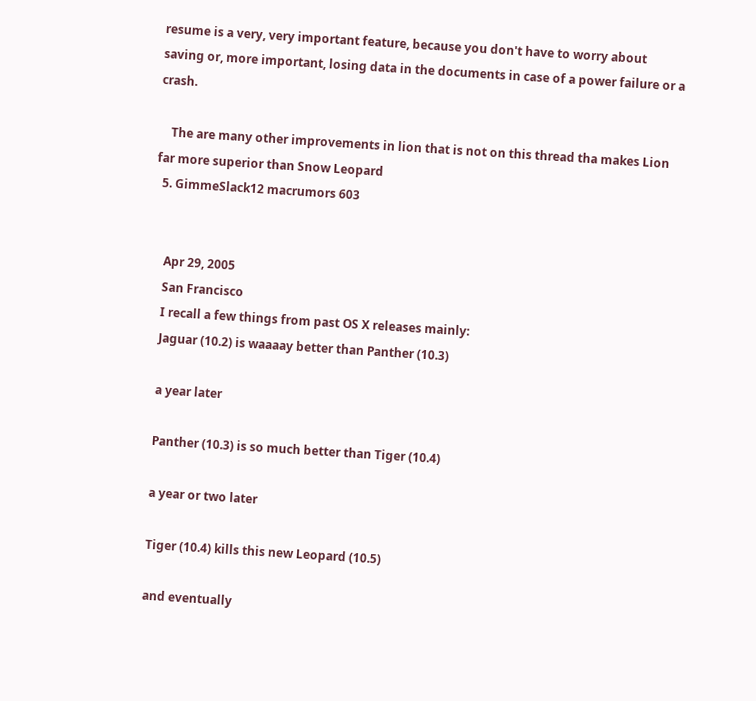resume is a very, very important feature, because you don't have to worry about saving or, more important, losing data in the documents in case of a power failure or a crash.

    The are many other improvements in lion that is not on this thread tha makes Lion far more superior than Snow Leopard
  5. GimmeSlack12 macrumors 603


    Apr 29, 2005
    San Francisco
    I recall a few things from past OS X releases mainly:
    Jaguar (10.2) is waaaay better than Panther (10.3)

    a year later

    Panther (10.3) is so much better than Tiger (10.4)

    a year or two later

    Tiger (10.4) kills this new Leopard (10.5)

    and eventually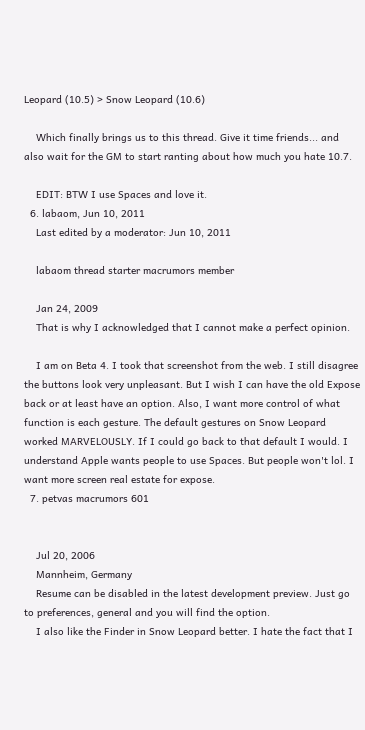Leopard (10.5) > Snow Leopard (10.6)

    Which finally brings us to this thread. Give it time friends... and also wait for the GM to start ranting about how much you hate 10.7.

    EDIT: BTW I use Spaces and love it.
  6. labaom, Jun 10, 2011
    Last edited by a moderator: Jun 10, 2011

    labaom thread starter macrumors member

    Jan 24, 2009
    That is why I acknowledged that I cannot make a perfect opinion.

    I am on Beta 4. I took that screenshot from the web. I still disagree the buttons look very unpleasant. But I wish I can have the old Expose back or at least have an option. Also, I want more control of what function is each gesture. The default gestures on Snow Leopard worked MARVELOUSLY. If I could go back to that default I would. I understand Apple wants people to use Spaces. But people won't lol. I want more screen real estate for expose.
  7. petvas macrumors 601


    Jul 20, 2006
    Mannheim, Germany
    Resume can be disabled in the latest development preview. Just go to preferences, general and you will find the option.
    I also like the Finder in Snow Leopard better. I hate the fact that I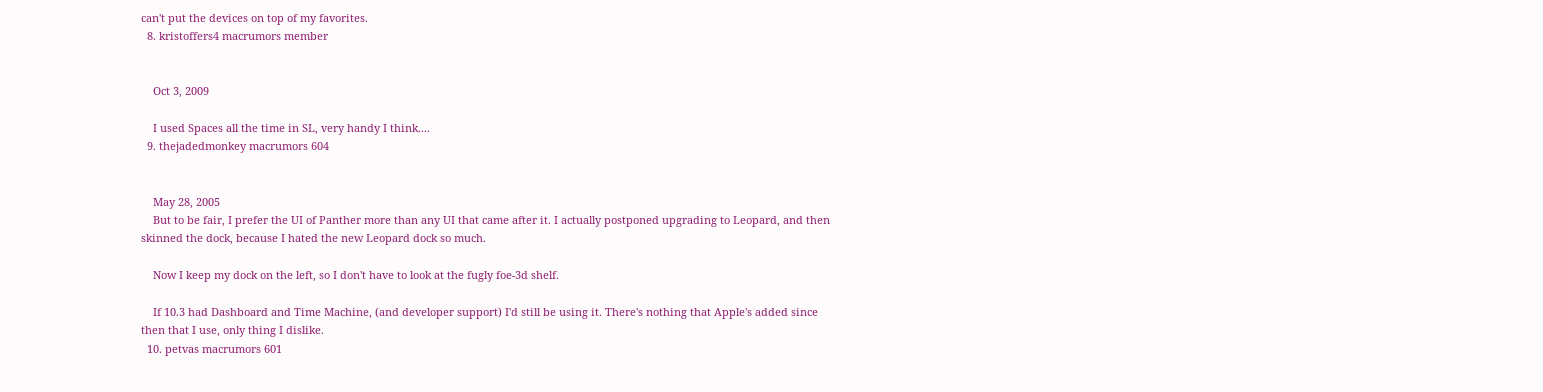can't put the devices on top of my favorites.
  8. kristoffers4 macrumors member


    Oct 3, 2009

    I used Spaces all the time in SL, very handy I think....
  9. thejadedmonkey macrumors 604


    May 28, 2005
    But to be fair, I prefer the UI of Panther more than any UI that came after it. I actually postponed upgrading to Leopard, and then skinned the dock, because I hated the new Leopard dock so much.

    Now I keep my dock on the left, so I don't have to look at the fugly foe-3d shelf.

    If 10.3 had Dashboard and Time Machine, (and developer support) I'd still be using it. There's nothing that Apple's added since then that I use, only thing I dislike.
  10. petvas macrumors 601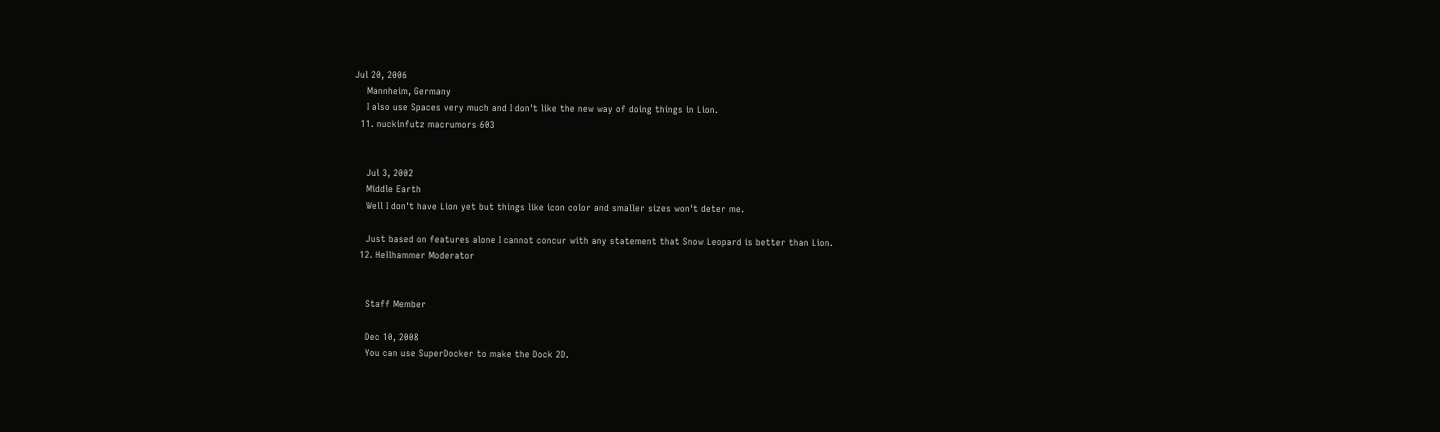Jul 20, 2006
    Mannheim, Germany
    I also use Spaces very much and I don't like the new way of doing things in Lion.
  11. nuckinfutz macrumors 603


    Jul 3, 2002
    Middle Earth
    Well I don't have Lion yet but things like icon color and smaller sizes won't deter me.

    Just based on features alone I cannot concur with any statement that Snow Leopard is better than Lion.
  12. Hellhammer Moderator


    Staff Member

    Dec 10, 2008
    You can use SuperDocker to make the Dock 2D.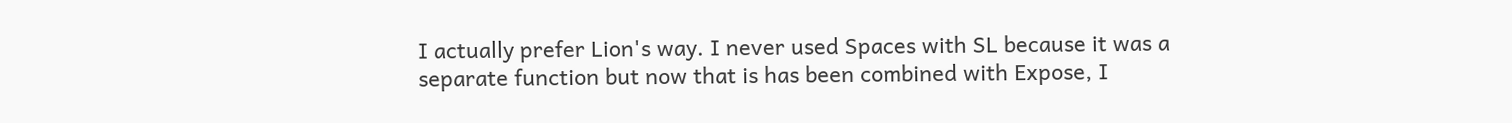I actually prefer Lion's way. I never used Spaces with SL because it was a separate function but now that is has been combined with Expose, I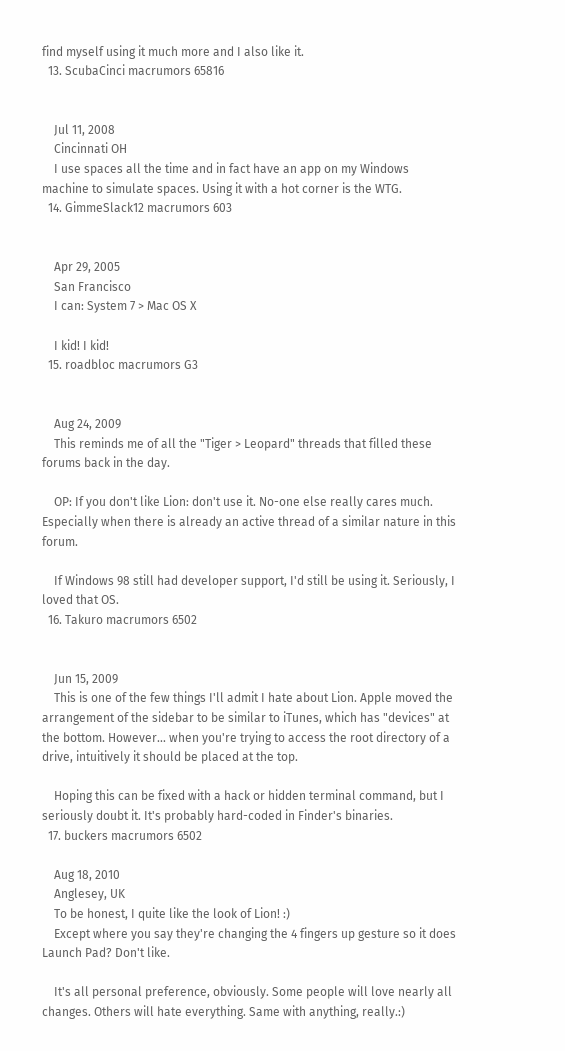find myself using it much more and I also like it.
  13. ScubaCinci macrumors 65816


    Jul 11, 2008
    Cincinnati OH
    I use spaces all the time and in fact have an app on my Windows machine to simulate spaces. Using it with a hot corner is the WTG.
  14. GimmeSlack12 macrumors 603


    Apr 29, 2005
    San Francisco
    I can: System 7 > Mac OS X

    I kid! I kid!
  15. roadbloc macrumors G3


    Aug 24, 2009
    This reminds me of all the "Tiger > Leopard" threads that filled these forums back in the day.

    OP: If you don't like Lion: don't use it. No-one else really cares much. Especially when there is already an active thread of a similar nature in this forum.

    If Windows 98 still had developer support, I'd still be using it. Seriously, I loved that OS.
  16. Takuro macrumors 6502


    Jun 15, 2009
    This is one of the few things I'll admit I hate about Lion. Apple moved the arrangement of the sidebar to be similar to iTunes, which has "devices" at the bottom. However... when you're trying to access the root directory of a drive, intuitively it should be placed at the top.

    Hoping this can be fixed with a hack or hidden terminal command, but I seriously doubt it. It's probably hard-coded in Finder's binaries.
  17. buckers macrumors 6502

    Aug 18, 2010
    Anglesey, UK
    To be honest, I quite like the look of Lion! :)
    Except where you say they're changing the 4 fingers up gesture so it does Launch Pad? Don't like.

    It's all personal preference, obviously. Some people will love nearly all changes. Others will hate everything. Same with anything, really.:)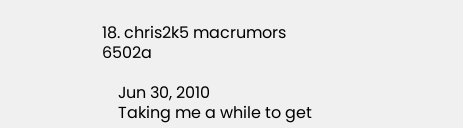18. chris2k5 macrumors 6502a

    Jun 30, 2010
    Taking me a while to get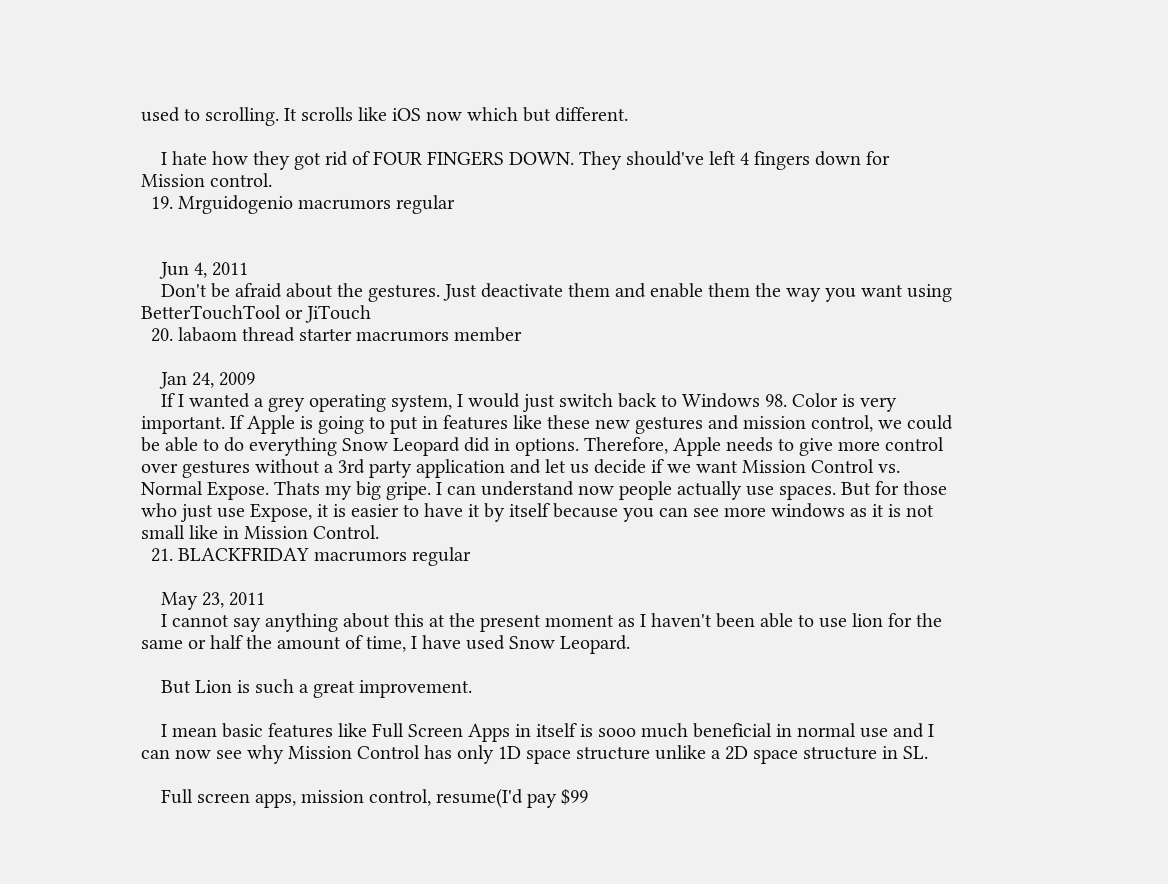used to scrolling. It scrolls like iOS now which but different.

    I hate how they got rid of FOUR FINGERS DOWN. They should've left 4 fingers down for Mission control.
  19. Mrguidogenio macrumors regular


    Jun 4, 2011
    Don't be afraid about the gestures. Just deactivate them and enable them the way you want using BetterTouchTool or JiTouch
  20. labaom thread starter macrumors member

    Jan 24, 2009
    If I wanted a grey operating system, I would just switch back to Windows 98. Color is very important. If Apple is going to put in features like these new gestures and mission control, we could be able to do everything Snow Leopard did in options. Therefore, Apple needs to give more control over gestures without a 3rd party application and let us decide if we want Mission Control vs. Normal Expose. Thats my big gripe. I can understand now people actually use spaces. But for those who just use Expose, it is easier to have it by itself because you can see more windows as it is not small like in Mission Control.
  21. BLACKFRIDAY macrumors regular

    May 23, 2011
    I cannot say anything about this at the present moment as I haven't been able to use lion for the same or half the amount of time, I have used Snow Leopard.

    But Lion is such a great improvement.

    I mean basic features like Full Screen Apps in itself is sooo much beneficial in normal use and I can now see why Mission Control has only 1D space structure unlike a 2D space structure in SL.

    Full screen apps, mission control, resume(I'd pay $99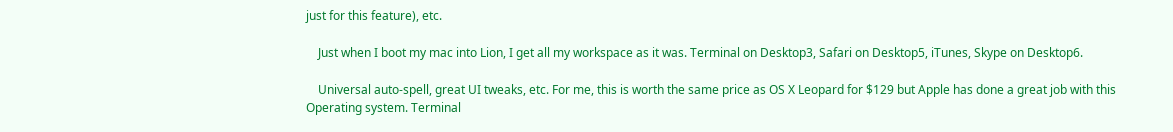just for this feature), etc.

    Just when I boot my mac into Lion, I get all my workspace as it was. Terminal on Desktop3, Safari on Desktop5, iTunes, Skype on Desktop6.

    Universal auto-spell, great UI tweaks, etc. For me, this is worth the same price as OS X Leopard for $129 but Apple has done a great job with this Operating system. Terminal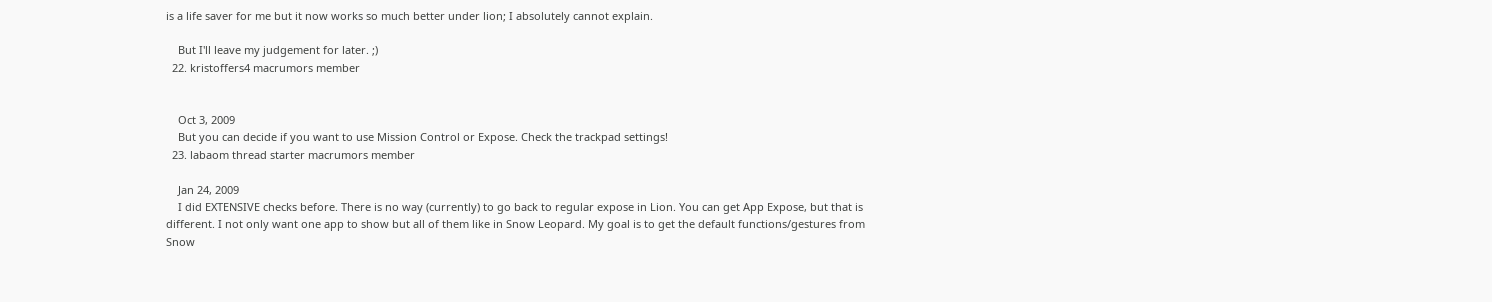is a life saver for me but it now works so much better under lion; I absolutely cannot explain.

    But I'll leave my judgement for later. ;)
  22. kristoffers4 macrumors member


    Oct 3, 2009
    But you can decide if you want to use Mission Control or Expose. Check the trackpad settings!
  23. labaom thread starter macrumors member

    Jan 24, 2009
    I did EXTENSIVE checks before. There is no way (currently) to go back to regular expose in Lion. You can get App Expose, but that is different. I not only want one app to show but all of them like in Snow Leopard. My goal is to get the default functions/gestures from Snow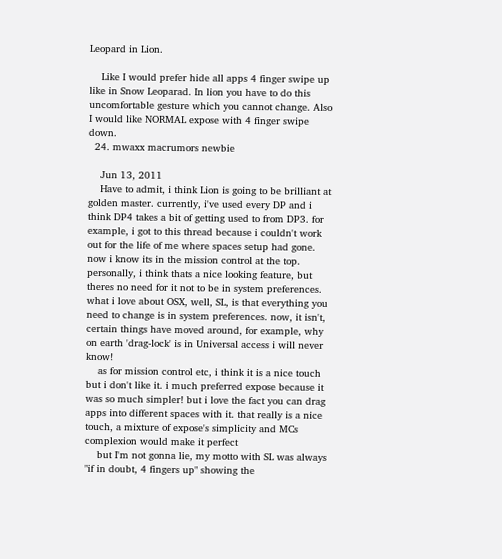Leopard in Lion.

    Like I would prefer hide all apps 4 finger swipe up like in Snow Leoparad. In lion you have to do this uncomfortable gesture which you cannot change. Also I would like NORMAL expose with 4 finger swipe down.
  24. mwaxx macrumors newbie

    Jun 13, 2011
    Have to admit, i think Lion is going to be brilliant at golden master. currently, i've used every DP and i think DP4 takes a bit of getting used to from DP3. for example, i got to this thread because i couldn't work out for the life of me where spaces setup had gone. now i know its in the mission control at the top. personally, i think thats a nice looking feature, but theres no need for it not to be in system preferences. what i love about OSX, well, SL, is that everything you need to change is in system preferences. now, it isn't, certain things have moved around, for example, why on earth 'drag-lock' is in Universal access i will never know!
    as for mission control etc, i think it is a nice touch but i don't like it. i much preferred expose because it was so much simpler! but i love the fact you can drag apps into different spaces with it. that really is a nice touch, a mixture of expose's simplicity and MCs complexion would make it perfect
    but I'm not gonna lie, my motto with SL was always "if in doubt, 4 fingers up" showing the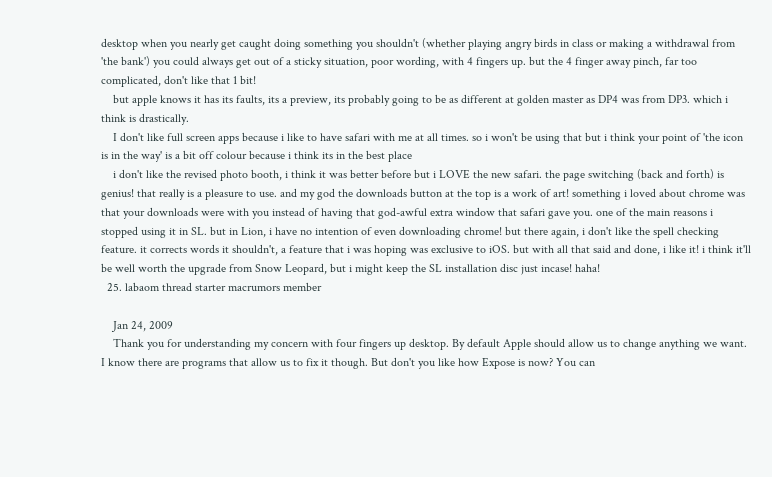desktop when you nearly get caught doing something you shouldn't (whether playing angry birds in class or making a withdrawal from 'the bank') you could always get out of a sticky situation, poor wording, with 4 fingers up. but the 4 finger away pinch, far too complicated, don't like that 1 bit!
    but apple knows it has its faults, its a preview, its probably going to be as different at golden master as DP4 was from DP3. which i think is drastically.
    I don't like full screen apps because i like to have safari with me at all times. so i won't be using that but i think your point of 'the icon is in the way' is a bit off colour because i think its in the best place
    i don't like the revised photo booth, i think it was better before but i LOVE the new safari. the page switching (back and forth) is genius! that really is a pleasure to use. and my god the downloads button at the top is a work of art! something i loved about chrome was that your downloads were with you instead of having that god-awful extra window that safari gave you. one of the main reasons i stopped using it in SL. but in Lion, i have no intention of even downloading chrome! but there again, i don't like the spell checking feature. it corrects words it shouldn't, a feature that i was hoping was exclusive to iOS. but with all that said and done, i like it! i think it'll be well worth the upgrade from Snow Leopard, but i might keep the SL installation disc just incase! haha!
  25. labaom thread starter macrumors member

    Jan 24, 2009
    Thank you for understanding my concern with four fingers up desktop. By default Apple should allow us to change anything we want. I know there are programs that allow us to fix it though. But don't you like how Expose is now? You can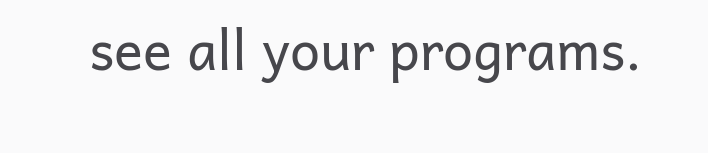see all your programs.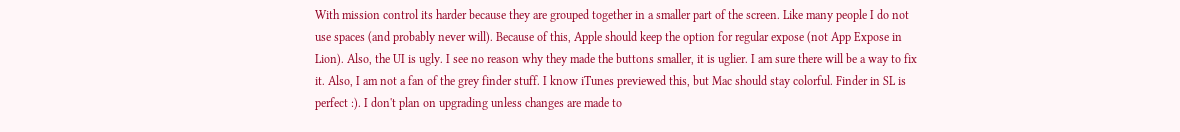With mission control its harder because they are grouped together in a smaller part of the screen. Like many people I do not use spaces (and probably never will). Because of this, Apple should keep the option for regular expose (not App Expose in Lion). Also, the UI is ugly. I see no reason why they made the buttons smaller, it is uglier. I am sure there will be a way to fix it. Also, I am not a fan of the grey finder stuff. I know iTunes previewed this, but Mac should stay colorful. Finder in SL is perfect :). I don't plan on upgrading unless changes are made to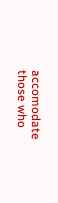accomodate those who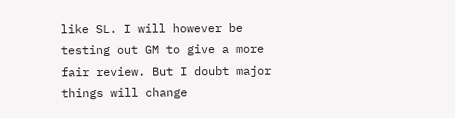like SL. I will however be testing out GM to give a more fair review. But I doubt major things will change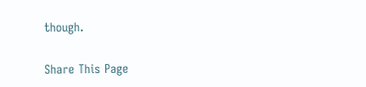though.

Share This Page